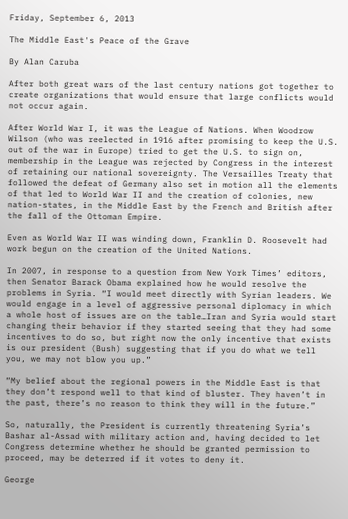Friday, September 6, 2013

The Middle East's Peace of the Grave

By Alan Caruba

After both great wars of the last century nations got together to create organizations that would ensure that large conflicts would not occur again.

After World War I, it was the League of Nations. When Woodrow Wilson (who was reelected in 1916 after promising to keep the U.S. out of the war in Europe) tried to get the U.S. to sign on, membership in the League was rejected by Congress in the interest of retaining our national sovereignty. The Versailles Treaty that followed the defeat of Germany also set in motion all the elements of that led to World War II and the creation of colonies, new nation-states, in the Middle East by the French and British after the fall of the Ottoman Empire.

Even as World War II was winding down, Franklin D. Roosevelt had work begun on the creation of the United Nations.

In 2007, in response to a question from New York Times’ editors, then Senator Barack Obama explained how he would resolve the problems in Syria. “I would meet directly with Syrian leaders. We would engage in a level of aggressive personal diplomacy in which a whole host of issues are on the table…Iran and Syria would start changing their behavior if they started seeing that they had some incentives to do so, but right now the only incentive that exists is our president (Bush) suggesting that if you do what we tell you, we may not blow you up.”

“My belief about the regional powers in the Middle East is that they don’t respond well to that kind of bluster. They haven’t in the past, there’s no reason to think they will in the future.”

So, naturally, the President is currently threatening Syria’s Bashar al-Assad with military action and, having decided to let Congress determine whether he should be granted permission to proceed, may be deterred if it votes to deny it.

George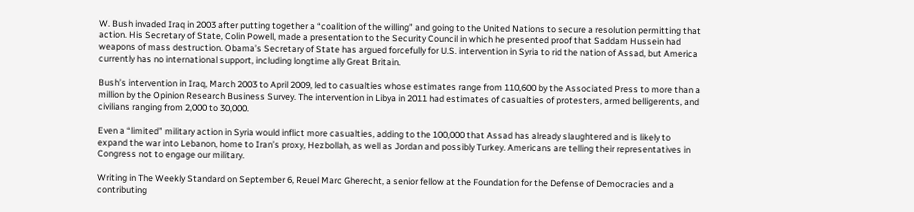W. Bush invaded Iraq in 2003 after putting together a “coalition of the willing” and going to the United Nations to secure a resolution permitting that action. His Secretary of State, Colin Powell, made a presentation to the Security Council in which he presented proof that Saddam Hussein had weapons of mass destruction. Obama’s Secretary of State has argued forcefully for U.S. intervention in Syria to rid the nation of Assad, but America currently has no international support, including longtime ally Great Britain.

Bush’s intervention in Iraq, March 2003 to April 2009, led to casualties whose estimates range from 110,600 by the Associated Press to more than a million by the Opinion Research Business Survey. The intervention in Libya in 2011 had estimates of casualties of protesters, armed belligerents, and civilians ranging from 2,000 to 30,000.

Even a “limited” military action in Syria would inflict more casualties, adding to the 100,000 that Assad has already slaughtered and is likely to expand the war into Lebanon, home to Iran’s proxy, Hezbollah, as well as Jordan and possibly Turkey. Americans are telling their representatives in Congress not to engage our military.

Writing in The Weekly Standard on September 6, Reuel Marc Gherecht, a senior fellow at the Foundation for the Defense of Democracies and a contributing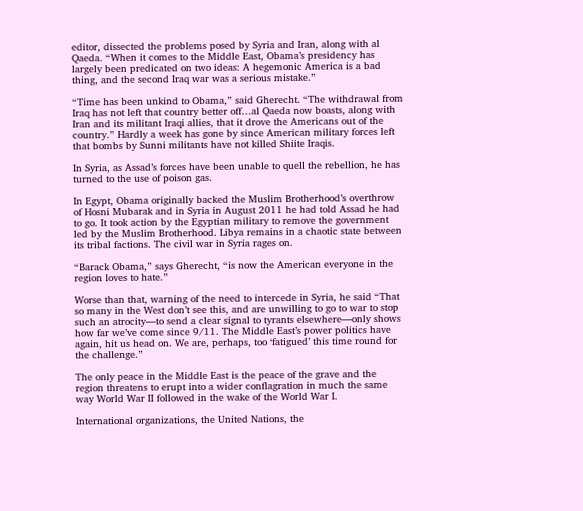editor, dissected the problems posed by Syria and Iran, along with al Qaeda. “When it comes to the Middle East, Obama’s presidency has largely been predicated on two ideas: A hegemonic America is a bad thing, and the second Iraq war was a serious mistake.”

“Time has been unkind to Obama,” said Gherecht. “The withdrawal from Iraq has not left that country better off…al Qaeda now boasts, along with Iran and its militant Iraqi allies, that it drove the Americans out of the country.” Hardly a week has gone by since American military forces left that bombs by Sunni militants have not killed Shiite Iraqis.

In Syria, as Assad’s forces have been unable to quell the rebellion, he has turned to the use of poison gas.

In Egypt, Obama originally backed the Muslim Brotherhood’s overthrow of Hosni Mubarak and in Syria in August 2011 he had told Assad he had to go. It took action by the Egyptian military to remove the government led by the Muslim Brotherhood. Libya remains in a chaotic state between its tribal factions. The civil war in Syria rages on.

“Barack Obama,” says Gherecht, “is now the American everyone in the region loves to hate.”

Worse than that, warning of the need to intercede in Syria, he said “That so many in the West don’t see this, and are unwilling to go to war to stop such an atrocity—to send a clear signal to tyrants elsewhere—only shows how far we’ve come since 9/11. The Middle East’s power politics have again, hit us head on. We are, perhaps, too ‘fatigued’ this time round for the challenge.”

The only peace in the Middle East is the peace of the grave and the region threatens to erupt into a wider conflagration in much the same way World War II followed in the wake of the World War I.

International organizations, the United Nations, the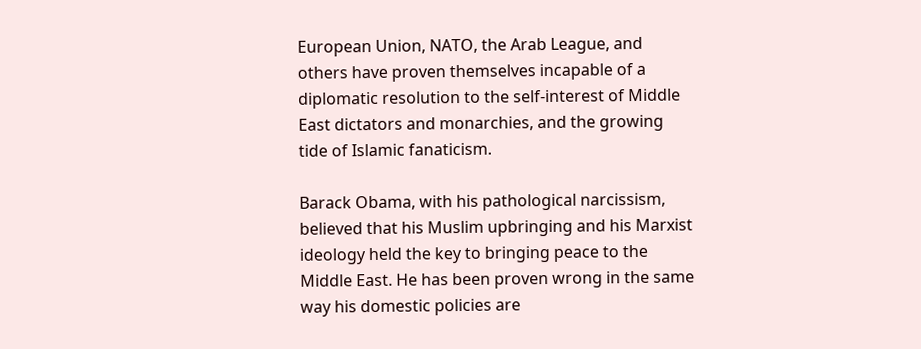European Union, NATO, the Arab League, and others have proven themselves incapable of a diplomatic resolution to the self-interest of Middle East dictators and monarchies, and the growing tide of Islamic fanaticism.

Barack Obama, with his pathological narcissism, believed that his Muslim upbringing and his Marxist ideology held the key to bringing peace to the Middle East. He has been proven wrong in the same way his domestic policies are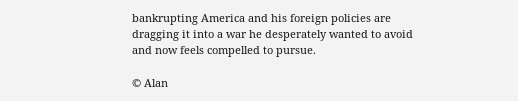bankrupting America and his foreign policies are dragging it into a war he desperately wanted to avoid and now feels compelled to pursue.

© Alan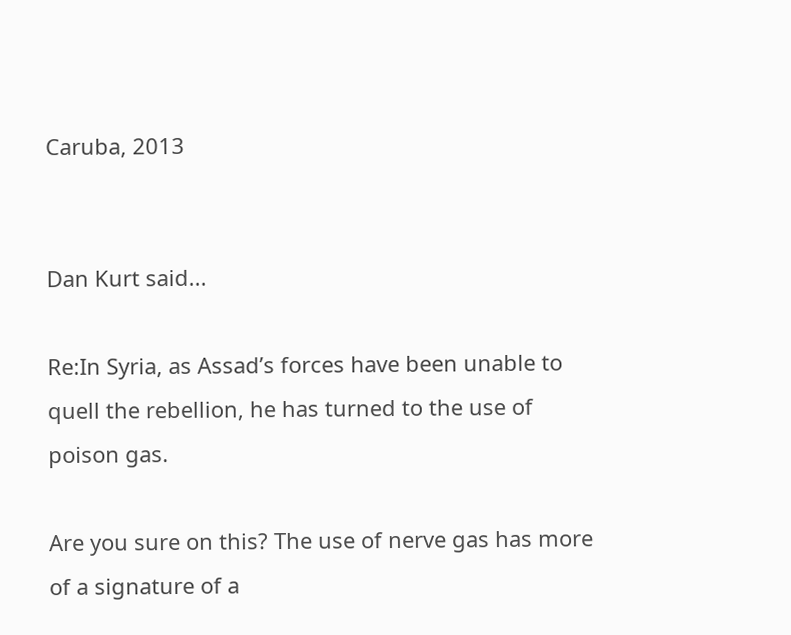Caruba, 2013


Dan Kurt said...

Re:In Syria, as Assad’s forces have been unable to quell the rebellion, he has turned to the use of poison gas.

Are you sure on this? The use of nerve gas has more of a signature of a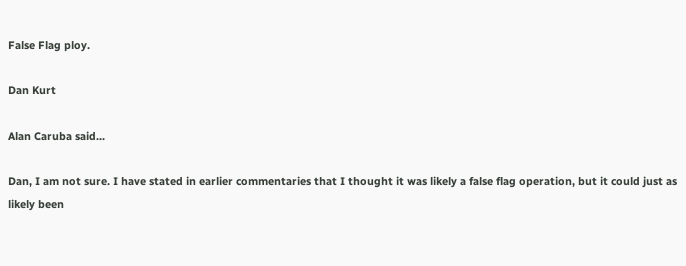False Flag ploy.

Dan Kurt

Alan Caruba said...

Dan, I am not sure. I have stated in earlier commentaries that I thought it was likely a false flag operation, but it could just as likely been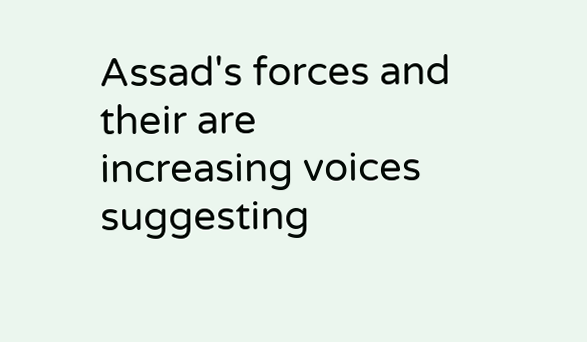Assad's forces and their are increasing voices suggesting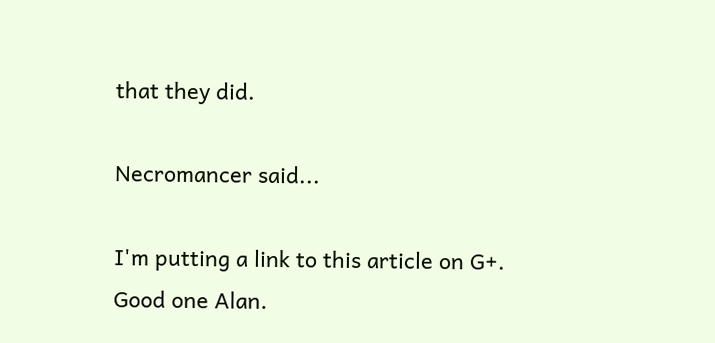that they did.

Necromancer said...

I'm putting a link to this article on G+. Good one Alan.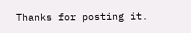Thanks for posting it.